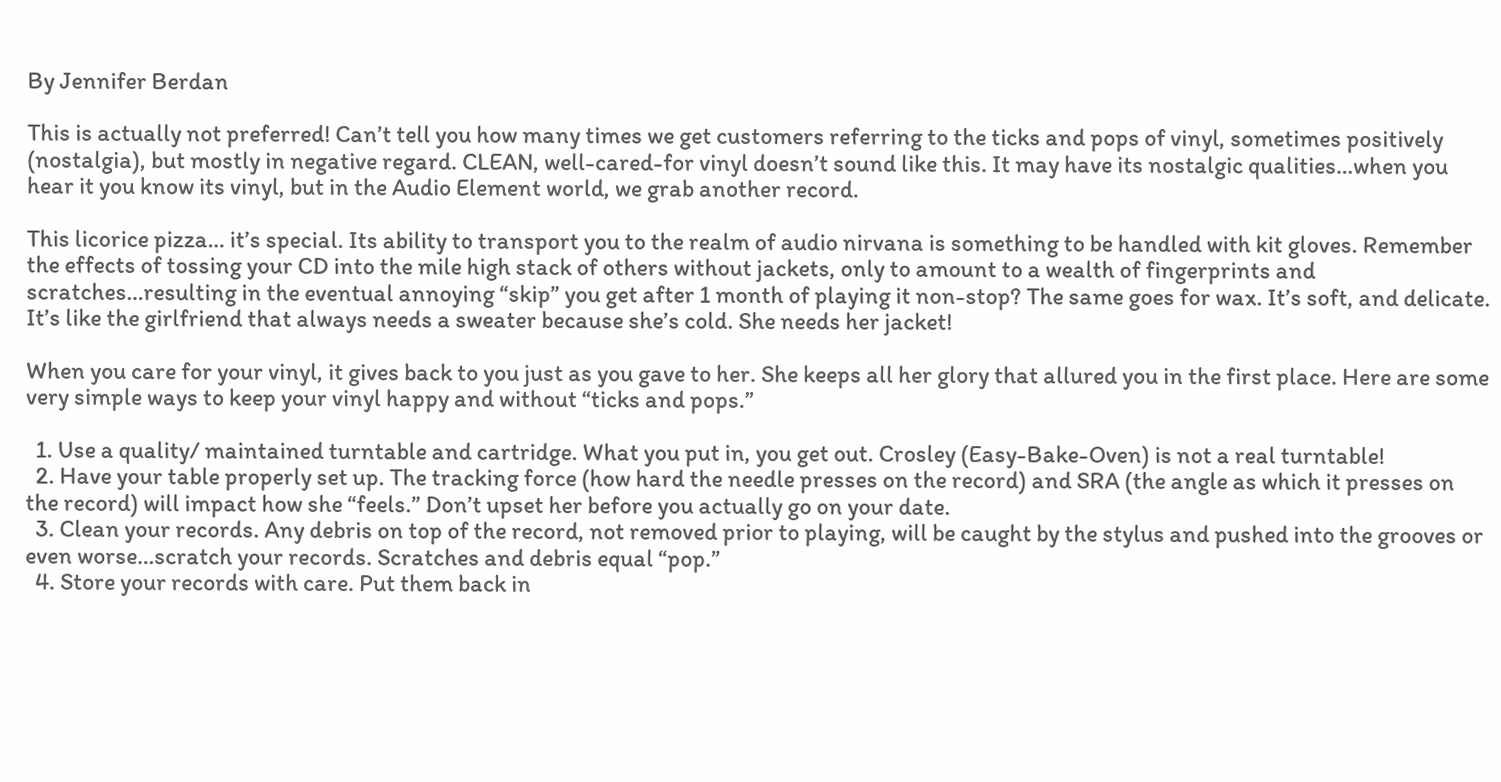By Jennifer Berdan

This is actually not preferred! Can’t tell you how many times we get customers referring to the ticks and pops of vinyl, sometimes positively (nostalgia), but mostly in negative regard. CLEAN, well-cared-for vinyl doesn’t sound like this. It may have its nostalgic qualities…when you hear it you know its vinyl, but in the Audio Element world, we grab another record.

This licorice pizza… it’s special. Its ability to transport you to the realm of audio nirvana is something to be handled with kit gloves. Remember the effects of tossing your CD into the mile high stack of others without jackets, only to amount to a wealth of fingerprints and scratches…resulting in the eventual annoying “skip” you get after 1 month of playing it non-stop? The same goes for wax. It’s soft, and delicate. It’s like the girlfriend that always needs a sweater because she’s cold. She needs her jacket!

When you care for your vinyl, it gives back to you just as you gave to her. She keeps all her glory that allured you in the first place. Here are some very simple ways to keep your vinyl happy and without “ticks and pops.”

  1. Use a quality/ maintained turntable and cartridge. What you put in, you get out. Crosley (Easy-Bake-Oven) is not a real turntable!
  2. Have your table properly set up. The tracking force (how hard the needle presses on the record) and SRA (the angle as which it presses on the record) will impact how she “feels.” Don’t upset her before you actually go on your date.
  3. Clean your records. Any debris on top of the record, not removed prior to playing, will be caught by the stylus and pushed into the grooves or even worse…scratch your records. Scratches and debris equal “pop.”
  4. Store your records with care. Put them back in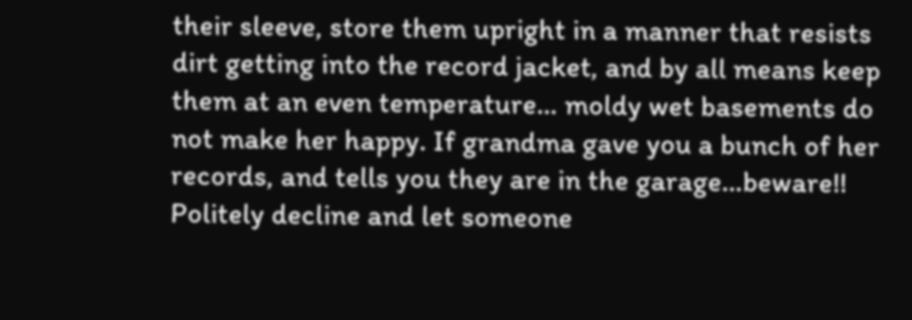their sleeve, store them upright in a manner that resists dirt getting into the record jacket, and by all means keep them at an even temperature… moldy wet basements do not make her happy. If grandma gave you a bunch of her records, and tells you they are in the garage…beware!! Politely decline and let someone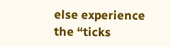else experience the “ticks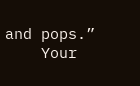and pops.”
    Your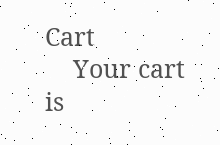Cart
    Your cart is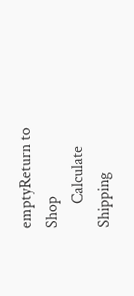emptyReturn to Shop
      Calculate Shipping